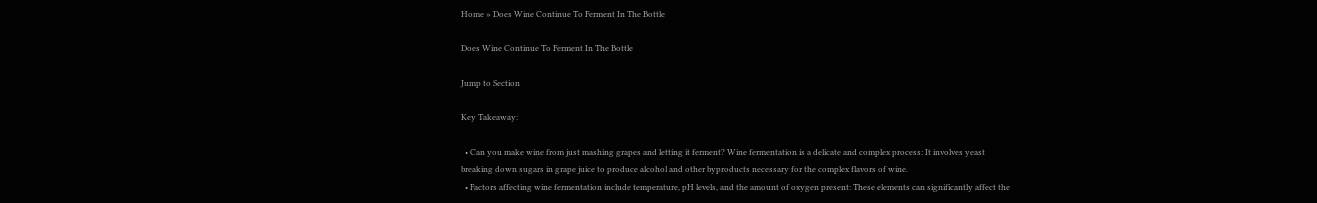Home » Does Wine Continue To Ferment In The Bottle

Does Wine Continue To Ferment In The Bottle

Jump to Section

Key Takeaway:

  • Can you make wine from just mashing grapes and letting it ferment? Wine fermentation is a delicate and complex process: It involves yeast breaking down sugars in grape juice to produce alcohol and other byproducts necessary for the complex flavors of wine.
  • Factors affecting wine fermentation include temperature, pH levels, and the amount of oxygen present: These elements can significantly affect the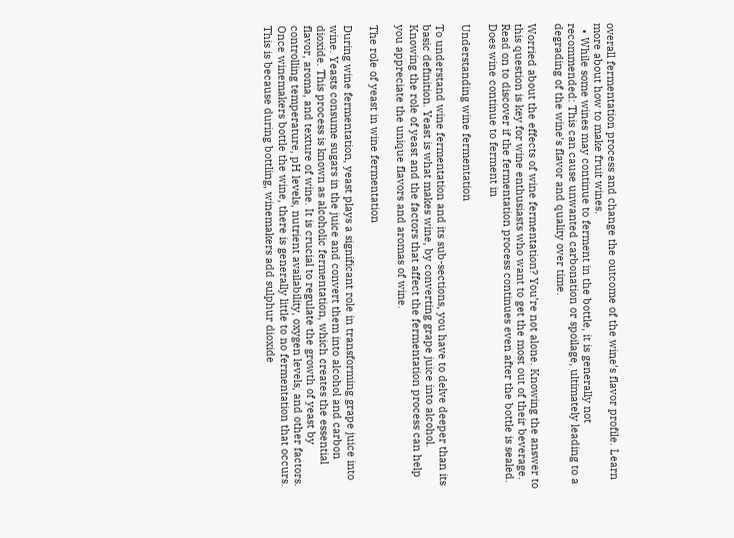overall fermentation process and change the outcome of the wine’s flavor profile. Learn more about how to make fruit wines.
  • While some wines may continue to ferment in the bottle, it is generally not recommended: This can cause unwanted carbonation or spoilage, ultimately leading to a degrading of the wine’s flavor and quality over time.

Worried about the effects of wine fermentation? You’re not alone. Knowing the answer to this question is key for wine enthusiasts who want to get the most out of their beverage. Read on to discover if the fermentation process continues even after the bottle is sealed. Does wine continue to ferment in

Understanding wine fermentation

To understand wine fermentation and its sub-sections, you have to delve deeper than its basic definition. Yeast is what makes wine, by converting grape juice into alcohol. Knowing the role of yeast and the factors that affect the fermentation process can help you appreciate the unique flavors and aromas of wine.

The role of yeast in wine fermentation

During wine fermentation, yeast plays a significant role in transforming grape juice into wine. Yeasts consume sugars in the juice and convert them into alcohol and carbon dioxide. This process is known as alcoholic fermentation, which creates the essential flavor, aroma, and texture of wine. It is crucial to regulate the growth of yeast by controlling temperature, pH levels, nutrient availability, oxygen levels, and other factors. Once winemakers bottle the wine, there is generally little to no fermentation that occurs. This is because during bottling, winemakers add sulphur dioxide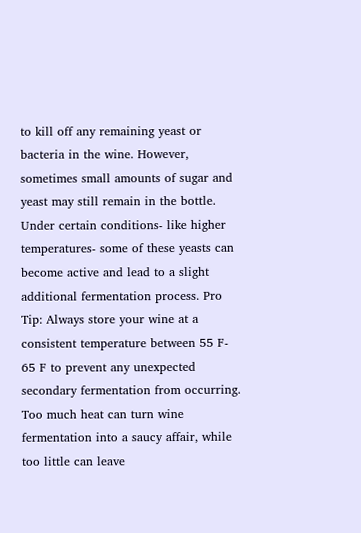to kill off any remaining yeast or bacteria in the wine. However, sometimes small amounts of sugar and yeast may still remain in the bottle. Under certain conditions- like higher temperatures- some of these yeasts can become active and lead to a slight additional fermentation process. Pro Tip: Always store your wine at a consistent temperature between 55 F- 65 F to prevent any unexpected secondary fermentation from occurring. Too much heat can turn wine fermentation into a saucy affair, while too little can leave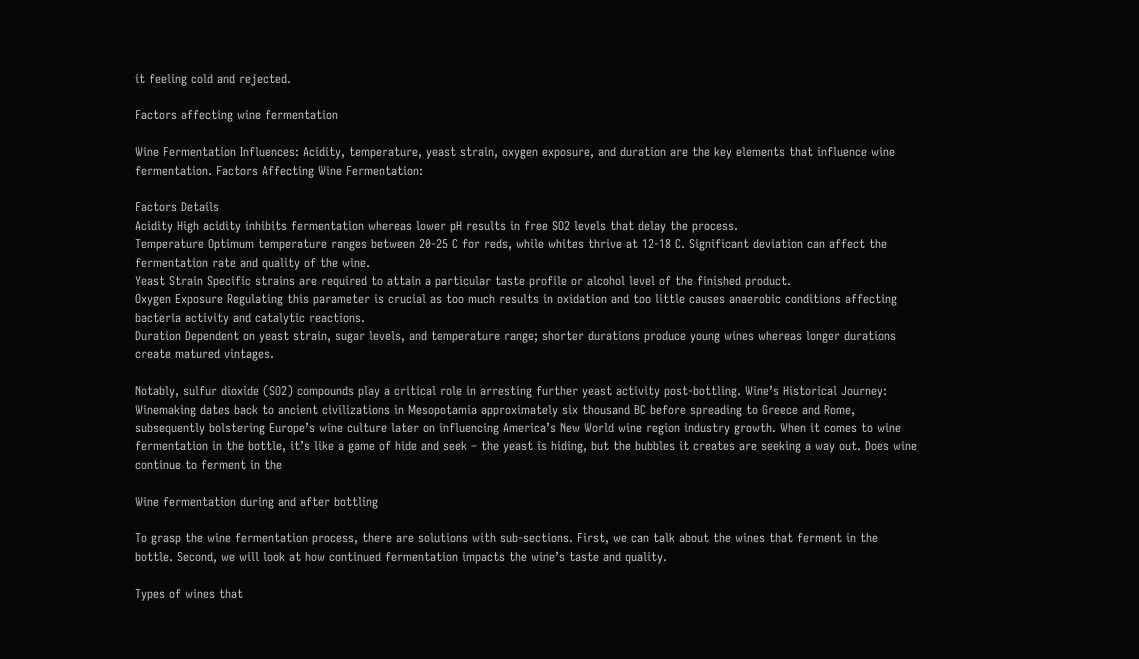it feeling cold and rejected.

Factors affecting wine fermentation

Wine Fermentation Influences: Acidity, temperature, yeast strain, oxygen exposure, and duration are the key elements that influence wine fermentation. Factors Affecting Wine Fermentation:

Factors Details
Acidity High acidity inhibits fermentation whereas lower pH results in free SO2 levels that delay the process.
Temperature Optimum temperature ranges between 20-25 C for reds, while whites thrive at 12-18 C. Significant deviation can affect the fermentation rate and quality of the wine.
Yeast Strain Specific strains are required to attain a particular taste profile or alcohol level of the finished product.
Oxygen Exposure Regulating this parameter is crucial as too much results in oxidation and too little causes anaerobic conditions affecting bacteria activity and catalytic reactions.
Duration Dependent on yeast strain, sugar levels, and temperature range; shorter durations produce young wines whereas longer durations create matured vintages.

Notably, sulfur dioxide (SO2) compounds play a critical role in arresting further yeast activity post-bottling. Wine’s Historical Journey: Winemaking dates back to ancient civilizations in Mesopotamia approximately six thousand BC before spreading to Greece and Rome, subsequently bolstering Europe’s wine culture later on influencing America’s New World wine region industry growth. When it comes to wine fermentation in the bottle, it’s like a game of hide and seek – the yeast is hiding, but the bubbles it creates are seeking a way out. Does wine continue to ferment in the

Wine fermentation during and after bottling

To grasp the wine fermentation process, there are solutions with sub-sections. First, we can talk about the wines that ferment in the bottle. Second, we will look at how continued fermentation impacts the wine’s taste and quality.

Types of wines that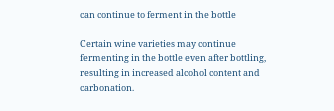can continue to ferment in the bottle

Certain wine varieties may continue fermenting in the bottle even after bottling, resulting in increased alcohol content and carbonation.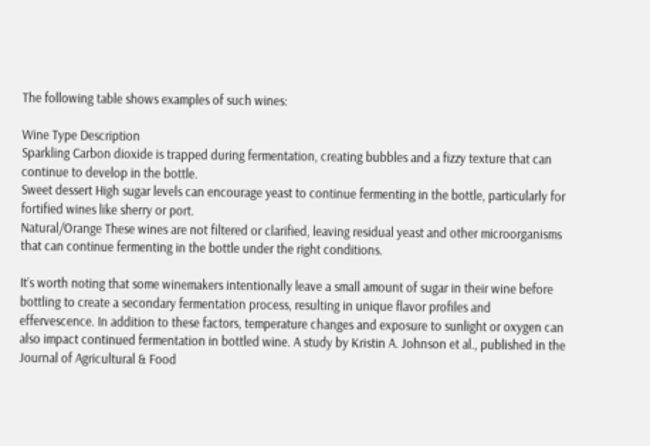The following table shows examples of such wines:

Wine Type Description
Sparkling Carbon dioxide is trapped during fermentation, creating bubbles and a fizzy texture that can continue to develop in the bottle.
Sweet dessert High sugar levels can encourage yeast to continue fermenting in the bottle, particularly for fortified wines like sherry or port.
Natural/Orange These wines are not filtered or clarified, leaving residual yeast and other microorganisms that can continue fermenting in the bottle under the right conditions.

It’s worth noting that some winemakers intentionally leave a small amount of sugar in their wine before bottling to create a secondary fermentation process, resulting in unique flavor profiles and effervescence. In addition to these factors, temperature changes and exposure to sunlight or oxygen can also impact continued fermentation in bottled wine. A study by Kristin A. Johnson et al., published in the Journal of Agricultural & Food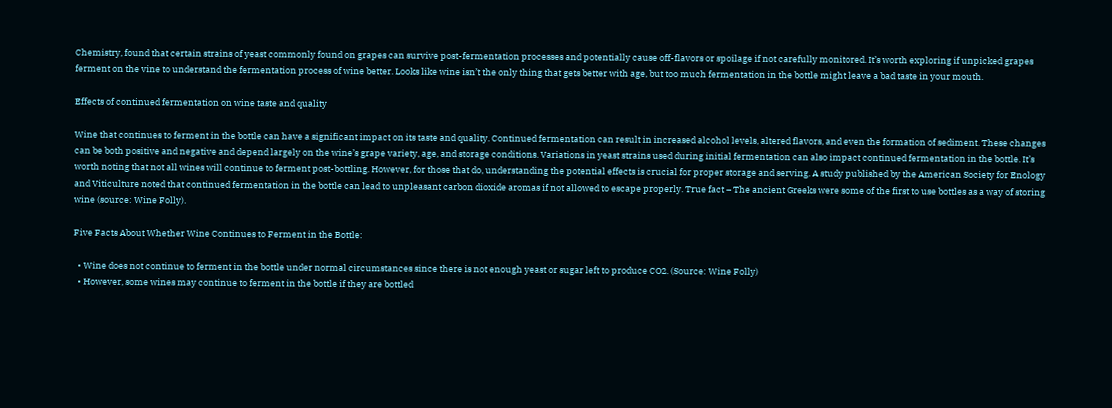Chemistry, found that certain strains of yeast commonly found on grapes can survive post-fermentation processes and potentially cause off-flavors or spoilage if not carefully monitored. It’s worth exploring if unpicked grapes ferment on the vine to understand the fermentation process of wine better. Looks like wine isn’t the only thing that gets better with age, but too much fermentation in the bottle might leave a bad taste in your mouth.

Effects of continued fermentation on wine taste and quality

Wine that continues to ferment in the bottle can have a significant impact on its taste and quality. Continued fermentation can result in increased alcohol levels, altered flavors, and even the formation of sediment. These changes can be both positive and negative and depend largely on the wine’s grape variety, age, and storage conditions. Variations in yeast strains used during initial fermentation can also impact continued fermentation in the bottle. It’s worth noting that not all wines will continue to ferment post-bottling. However, for those that do, understanding the potential effects is crucial for proper storage and serving. A study published by the American Society for Enology and Viticulture noted that continued fermentation in the bottle can lead to unpleasant carbon dioxide aromas if not allowed to escape properly. True fact – The ancient Greeks were some of the first to use bottles as a way of storing wine (source: Wine Folly).

Five Facts About Whether Wine Continues to Ferment in the Bottle:

  • Wine does not continue to ferment in the bottle under normal circumstances since there is not enough yeast or sugar left to produce CO2. (Source: Wine Folly)
  • However, some wines may continue to ferment in the bottle if they are bottled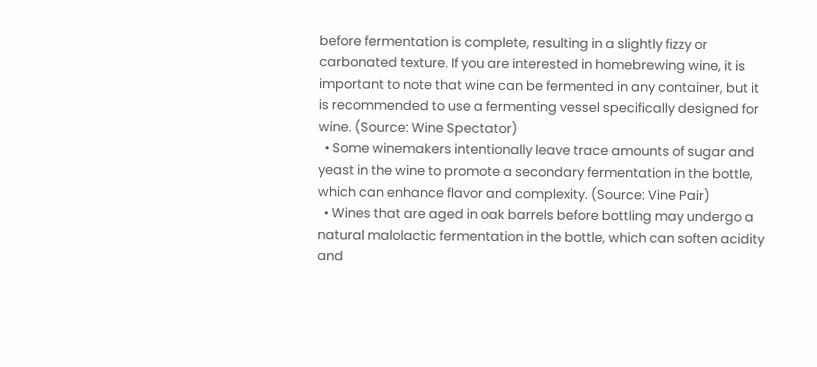before fermentation is complete, resulting in a slightly fizzy or carbonated texture. If you are interested in homebrewing wine, it is important to note that wine can be fermented in any container, but it is recommended to use a fermenting vessel specifically designed for wine. (Source: Wine Spectator)
  • Some winemakers intentionally leave trace amounts of sugar and yeast in the wine to promote a secondary fermentation in the bottle, which can enhance flavor and complexity. (Source: Vine Pair)
  • Wines that are aged in oak barrels before bottling may undergo a natural malolactic fermentation in the bottle, which can soften acidity and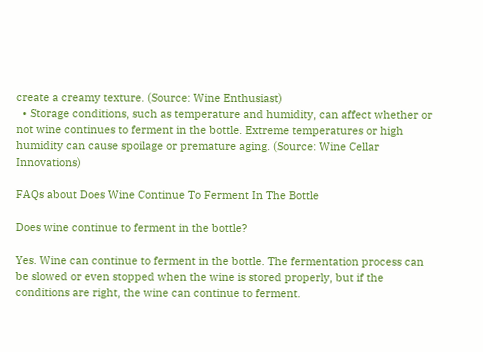create a creamy texture. (Source: Wine Enthusiast)
  • Storage conditions, such as temperature and humidity, can affect whether or not wine continues to ferment in the bottle. Extreme temperatures or high humidity can cause spoilage or premature aging. (Source: Wine Cellar Innovations)

FAQs about Does Wine Continue To Ferment In The Bottle

Does wine continue to ferment in the bottle?

Yes. Wine can continue to ferment in the bottle. The fermentation process can be slowed or even stopped when the wine is stored properly, but if the conditions are right, the wine can continue to ferment.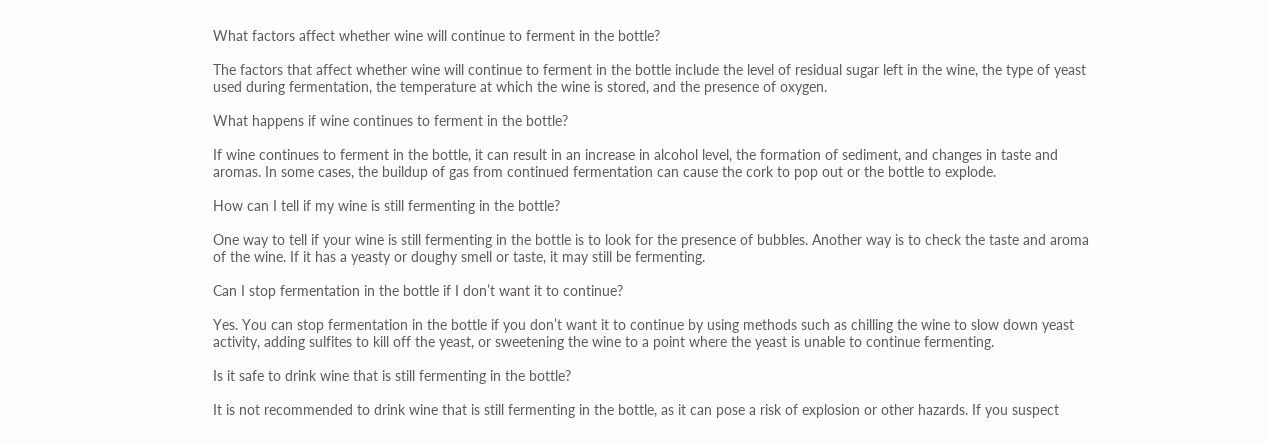What factors affect whether wine will continue to ferment in the bottle?

The factors that affect whether wine will continue to ferment in the bottle include the level of residual sugar left in the wine, the type of yeast used during fermentation, the temperature at which the wine is stored, and the presence of oxygen.

What happens if wine continues to ferment in the bottle?

If wine continues to ferment in the bottle, it can result in an increase in alcohol level, the formation of sediment, and changes in taste and aromas. In some cases, the buildup of gas from continued fermentation can cause the cork to pop out or the bottle to explode.

How can I tell if my wine is still fermenting in the bottle?

One way to tell if your wine is still fermenting in the bottle is to look for the presence of bubbles. Another way is to check the taste and aroma of the wine. If it has a yeasty or doughy smell or taste, it may still be fermenting.

Can I stop fermentation in the bottle if I don’t want it to continue?

Yes. You can stop fermentation in the bottle if you don’t want it to continue by using methods such as chilling the wine to slow down yeast activity, adding sulfites to kill off the yeast, or sweetening the wine to a point where the yeast is unable to continue fermenting.

Is it safe to drink wine that is still fermenting in the bottle?

It is not recommended to drink wine that is still fermenting in the bottle, as it can pose a risk of explosion or other hazards. If you suspect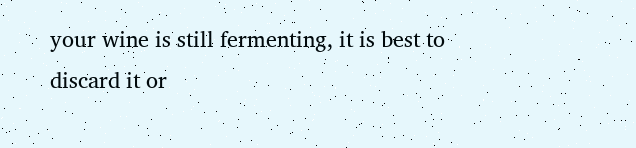your wine is still fermenting, it is best to discard it or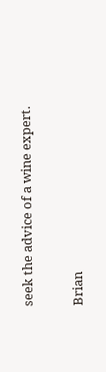seek the advice of a wine expert.

Brian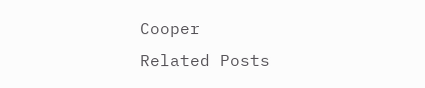Cooper
Related Posts